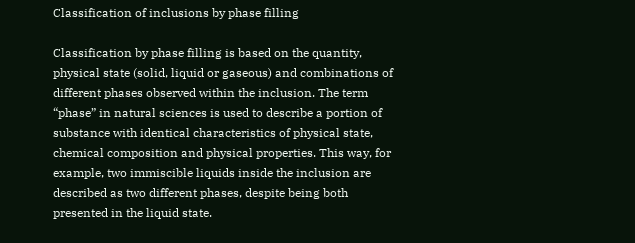Classification of inclusions by phase filling

Classification by phase filling is based on the quantity, physical state (solid, liquid or gaseous) and combinations of different phases observed within the inclusion. The term “phase” in natural sciences is used to describe a portion of substance with identical characteristics of physical state, chemical composition and physical properties. This way, for example, two immiscible liquids inside the inclusion are described as two different phases, despite being both presented in the liquid state.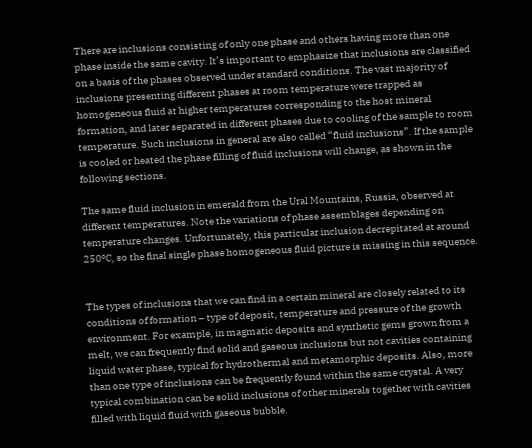There are inclusions consisting of only one phase and others having more than one phase inside the same cavity. It’s important to emphasize that inclusions are classified on a basis of the phases observed under standard conditions. The vast majority of inclusions presenting different phases at room temperature were trapped as homogeneous fluid at higher temperatures corresponding to the host mineral formation, and later separated in different phases due to cooling of the sample to room temperature. Such inclusions in general are also called “fluid inclusions”. If the sample is cooled or heated the phase filling of fluid inclusions will change, as shown in the following sections.

The same fluid inclusion in emerald from the Ural Mountains, Russia, observed at different temperatures. Note the variations of phase assemblages depending on temperature changes. Unfortunately, this particular inclusion decrepitated at around 250ºC, so the final single phase homogeneous fluid picture is missing in this sequence.


The types of inclusions that we can find in a certain mineral are closely related to its conditions of formation – type of deposit, temperature and pressure of the growth environment. For example, in magmatic deposits and synthetic gems grown from a melt, we can frequently find solid and gaseous inclusions but not cavities containing liquid water phase, typical for hydrothermal and metamorphic deposits. Also, more than one type of inclusions can be frequently found within the same crystal. A very typical combination can be solid inclusions of other minerals together with cavities filled with liquid fluid with gaseous bubble.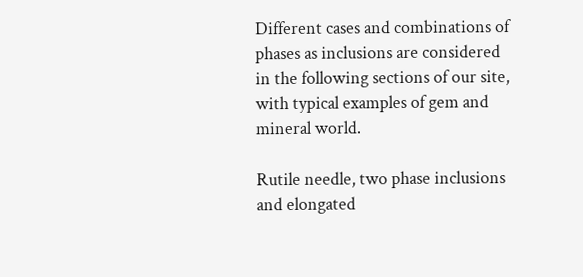Different cases and combinations of phases as inclusions are considered in the following sections of our site, with typical examples of gem and mineral world.

Rutile needle, two phase inclusions and elongated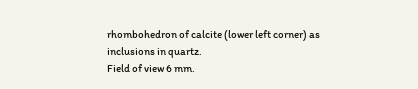rhombohedron of calcite (lower left corner) as inclusions in quartz.
Field of view 6 mm.